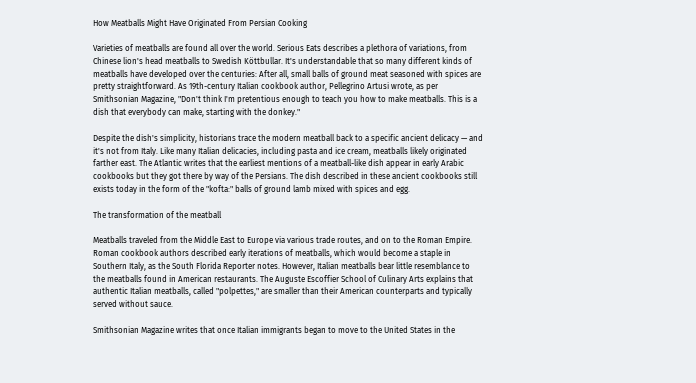How Meatballs Might Have Originated From Persian Cooking

Varieties of meatballs are found all over the world. Serious Eats describes a plethora of variations, from Chinese lion's head meatballs to Swedish Köttbullar. It's understandable that so many different kinds of meatballs have developed over the centuries: After all, small balls of ground meat seasoned with spices are pretty straightforward. As 19th-century Italian cookbook author, Pellegrino Artusi wrote, as per Smithsonian Magazine, "Don't think I'm pretentious enough to teach you how to make meatballs. This is a dish that everybody can make, starting with the donkey."

Despite the dish's simplicity, historians trace the modern meatball back to a specific ancient delicacy — and it's not from Italy. Like many Italian delicacies, including pasta and ice cream, meatballs likely originated farther east. The Atlantic writes that the earliest mentions of a meatball-like dish appear in early Arabic cookbooks but they got there by way of the Persians. The dish described in these ancient cookbooks still exists today in the form of the "kofta:" balls of ground lamb mixed with spices and egg.

The transformation of the meatball

Meatballs traveled from the Middle East to Europe via various trade routes, and on to the Roman Empire. Roman cookbook authors described early iterations of meatballs, which would become a staple in Southern Italy, as the South Florida Reporter notes. However, Italian meatballs bear little resemblance to the meatballs found in American restaurants. The Auguste Escoffier School of Culinary Arts explains that authentic Italian meatballs, called "polpettes," are smaller than their American counterparts and typically served without sauce.

Smithsonian Magazine writes that once Italian immigrants began to move to the United States in the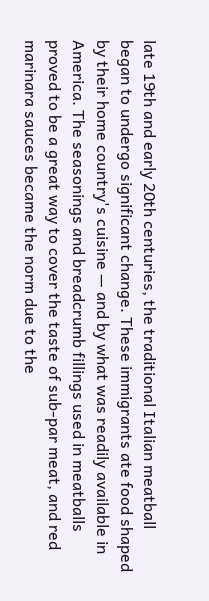late 19th and early 20th centuries, the traditional Italian meatball began to undergo significant change. These immigrants ate food shaped by their home country's cuisine — and by what was readily available in America. The seasonings and breadcrumb fillings used in meatballs proved to be a great way to cover the taste of sub-par meat, and red marinara sauces became the norm due to the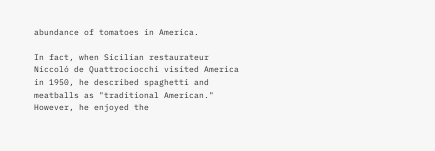abundance of tomatoes in America.

In fact, when Sicilian restaurateur Niccoló de Quattrociocchi visited America in 1950, he described spaghetti and meatballs as "traditional American." However, he enjoyed the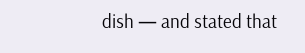dish — and stated that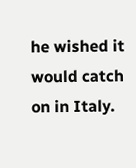he wished it would catch on in Italy.